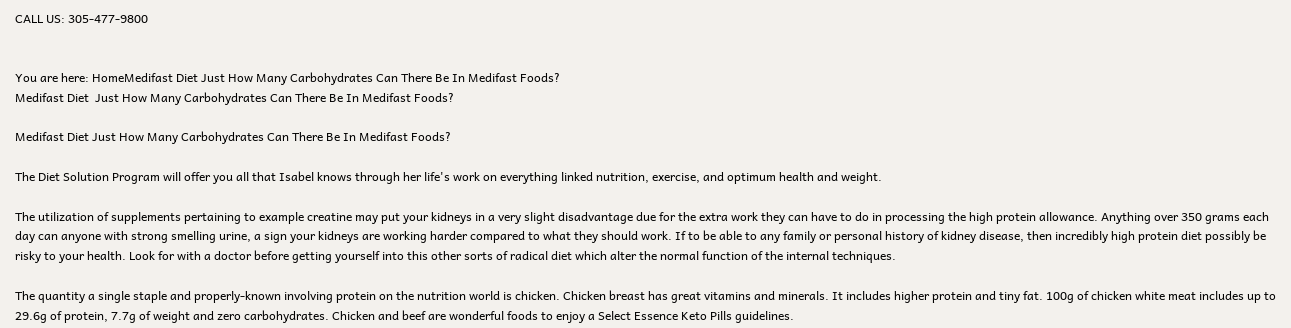CALL US: 305-477-9800


You are here: HomeMedifast Diet Just How Many Carbohydrates Can There Be In Medifast Foods?
Medifast Diet  Just How Many Carbohydrates Can There Be In Medifast Foods?

Medifast Diet Just How Many Carbohydrates Can There Be In Medifast Foods?

The Diet Solution Program will offer you all that Isabel knows through her life's work on everything linked nutrition, exercise, and optimum health and weight.

The utilization of supplements pertaining to example creatine may put your kidneys in a very slight disadvantage due for the extra work they can have to do in processing the high protein allowance. Anything over 350 grams each day can anyone with strong smelling urine, a sign your kidneys are working harder compared to what they should work. If to be able to any family or personal history of kidney disease, then incredibly high protein diet possibly be risky to your health. Look for with a doctor before getting yourself into this other sorts of radical diet which alter the normal function of the internal techniques.

The quantity a single staple and properly-known involving protein on the nutrition world is chicken. Chicken breast has great vitamins and minerals. It includes higher protein and tiny fat. 100g of chicken white meat includes up to 29.6g of protein, 7.7g of weight and zero carbohydrates. Chicken and beef are wonderful foods to enjoy a Select Essence Keto Pills guidelines.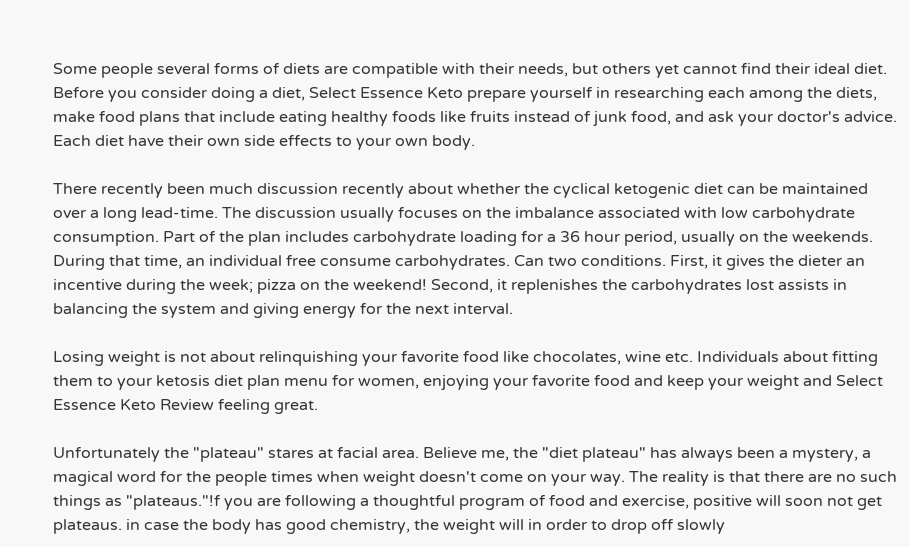Some people several forms of diets are compatible with their needs, but others yet cannot find their ideal diet. Before you consider doing a diet, Select Essence Keto prepare yourself in researching each among the diets, make food plans that include eating healthy foods like fruits instead of junk food, and ask your doctor's advice. Each diet have their own side effects to your own body.

There recently been much discussion recently about whether the cyclical ketogenic diet can be maintained over a long lead-time. The discussion usually focuses on the imbalance associated with low carbohydrate consumption. Part of the plan includes carbohydrate loading for a 36 hour period, usually on the weekends. During that time, an individual free consume carbohydrates. Can two conditions. First, it gives the dieter an incentive during the week; pizza on the weekend! Second, it replenishes the carbohydrates lost assists in balancing the system and giving energy for the next interval.

Losing weight is not about relinquishing your favorite food like chocolates, wine etc. Individuals about fitting them to your ketosis diet plan menu for women, enjoying your favorite food and keep your weight and Select Essence Keto Review feeling great.

Unfortunately the "plateau" stares at facial area. Believe me, the "diet plateau" has always been a mystery, a magical word for the people times when weight doesn't come on your way. The reality is that there are no such things as "plateaus."!f you are following a thoughtful program of food and exercise, positive will soon not get plateaus. in case the body has good chemistry, the weight will in order to drop off slowly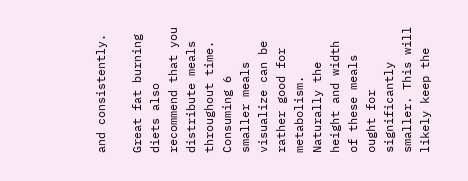and consistently.

Great fat burning diets also recommend that you distribute meals throughout time. Consuming 6 smaller meals visualize can be rather good for metabolism. Naturally the height and width of these meals ought for significantly smaller. This will likely keep the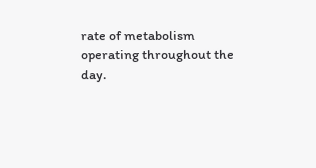rate of metabolism operating throughout the day.